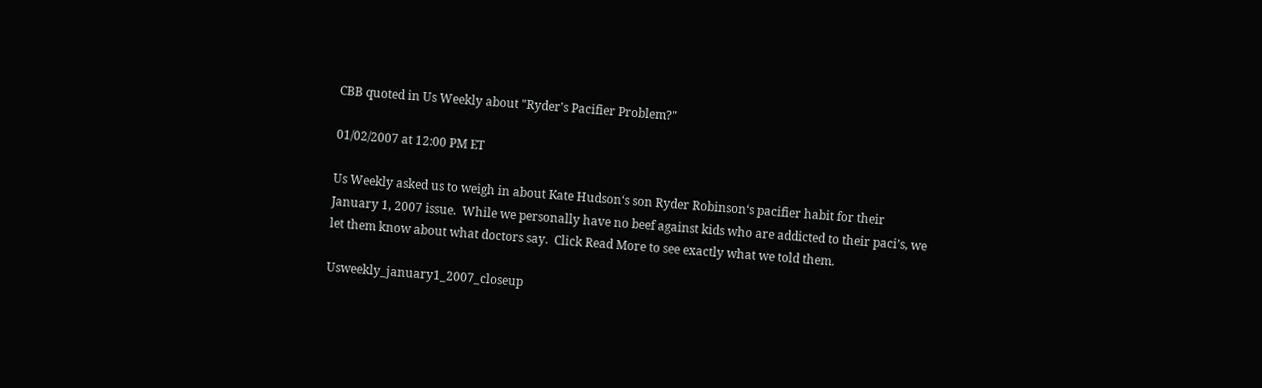CBB quoted in Us Weekly about "Ryder's Pacifier Problem?"

01/02/2007 at 12:00 PM ET

Us Weekly asked us to weigh in about Kate Hudson‘s son Ryder Robinson‘s pacifier habit for their January 1, 2007 issue.  While we personally have no beef against kids who are addicted to their paci’s, we let them know about what doctors say.  Click Read More to see exactly what we told them.

Usweekly_january1_2007_closeup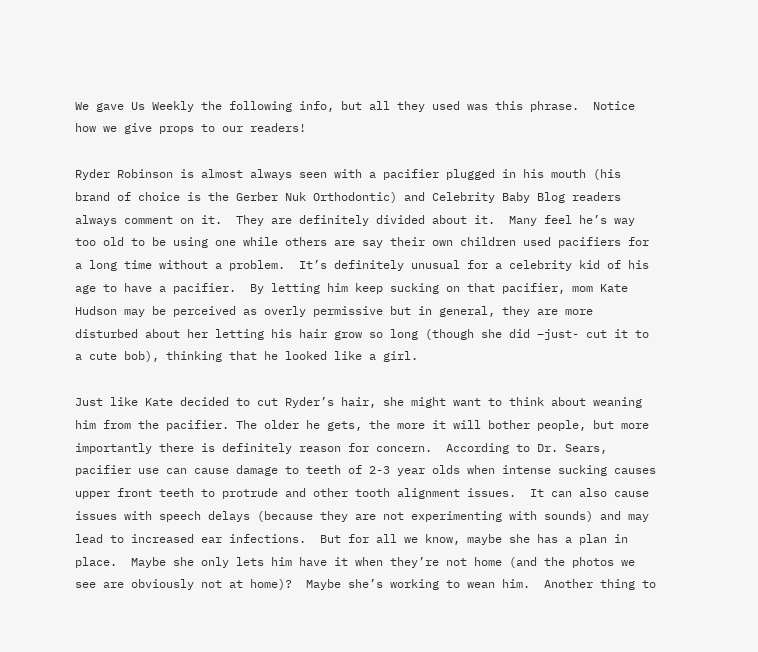We gave Us Weekly the following info, but all they used was this phrase.  Notice how we give props to our readers!

Ryder Robinson is almost always seen with a pacifier plugged in his mouth (his brand of choice is the Gerber Nuk Orthodontic) and Celebrity Baby Blog readers always comment on it.  They are definitely divided about it.  Many feel he’s way too old to be using one while others are say their own children used pacifiers for a long time without a problem.  It’s definitely unusual for a celebrity kid of his age to have a pacifier.  By letting him keep sucking on that pacifier, mom Kate Hudson may be perceived as overly permissive but in general, they are more disturbed about her letting his hair grow so long (though she did –just- cut it to a cute bob), thinking that he looked like a girl.

Just like Kate decided to cut Ryder’s hair, she might want to think about weaning him from the pacifier. The older he gets, the more it will bother people, but more importantly there is definitely reason for concern.  According to Dr. Sears, pacifier use can cause damage to teeth of 2-3 year olds when intense sucking causes upper front teeth to protrude and other tooth alignment issues.  It can also cause issues with speech delays (because they are not experimenting with sounds) and may lead to increased ear infections.  But for all we know, maybe she has a plan in place.  Maybe she only lets him have it when they’re not home (and the photos we see are obviously not at home)?  Maybe she’s working to wean him.  Another thing to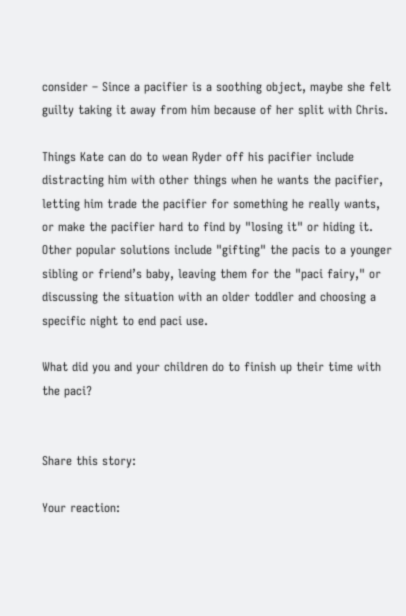consider – Since a pacifier is a soothing object, maybe she felt guilty taking it away from him because of her split with Chris.

Things Kate can do to wean Ryder off his pacifier include distracting him with other things when he wants the pacifier, letting him trade the pacifier for something he really wants, or make the pacifier hard to find by "losing it" or hiding it. Other popular solutions include "gifting" the pacis to a younger sibling or friend’s baby, leaving them for the "paci fairy," or discussing the situation with an older toddler and choosing a specific night to end paci use.

What did you and your children do to finish up their time with the paci?


Share this story:

Your reaction: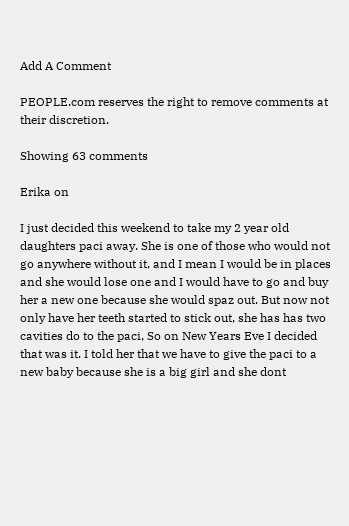Add A Comment

PEOPLE.com reserves the right to remove comments at their discretion.

Showing 63 comments

Erika on

I just decided this weekend to take my 2 year old daughters paci away. She is one of those who would not go anywhere without it, and I mean I would be in places and she would lose one and I would have to go and buy her a new one because she would spaz out. But now not only have her teeth started to stick out, she has has two cavities do to the paci, So on New Years Eve I decided that was it. I told her that we have to give the paci to a new baby because she is a big girl and she dont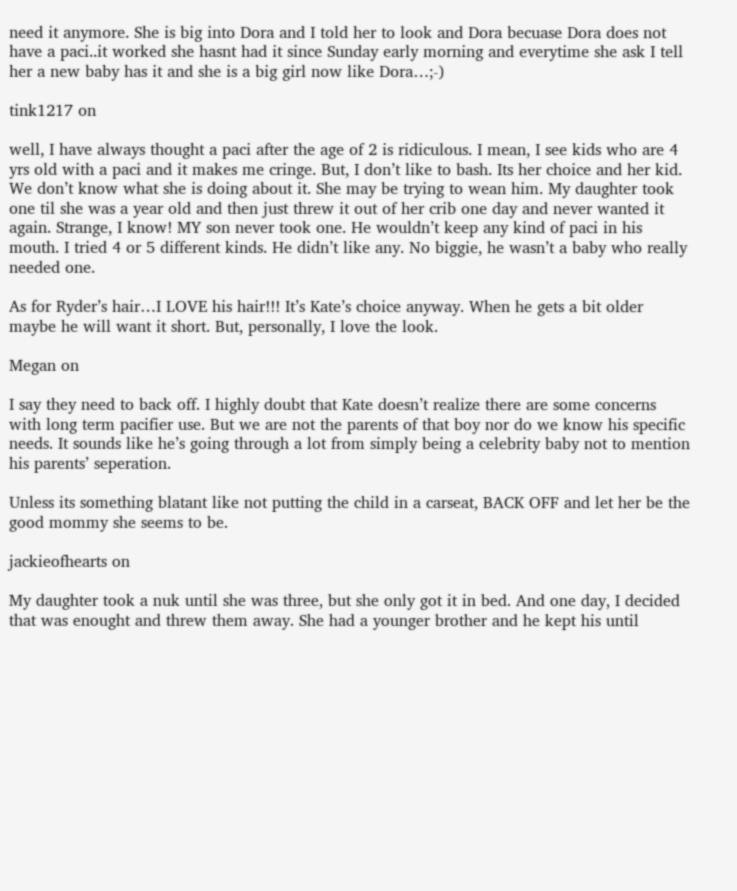need it anymore. She is big into Dora and I told her to look and Dora becuase Dora does not have a paci..it worked she hasnt had it since Sunday early morning and everytime she ask I tell her a new baby has it and she is a big girl now like Dora…;-)

tink1217 on

well, I have always thought a paci after the age of 2 is ridiculous. I mean, I see kids who are 4 yrs old with a paci and it makes me cringe. But, I don’t like to bash. Its her choice and her kid. We don’t know what she is doing about it. She may be trying to wean him. My daughter took one til she was a year old and then just threw it out of her crib one day and never wanted it again. Strange, I know! MY son never took one. He wouldn’t keep any kind of paci in his mouth. I tried 4 or 5 different kinds. He didn’t like any. No biggie, he wasn’t a baby who really needed one.

As for Ryder’s hair…I LOVE his hair!!! It’s Kate’s choice anyway. When he gets a bit older maybe he will want it short. But, personally, I love the look.

Megan on

I say they need to back off. I highly doubt that Kate doesn’t realize there are some concerns with long term pacifier use. But we are not the parents of that boy nor do we know his specific needs. It sounds like he’s going through a lot from simply being a celebrity baby not to mention his parents’ seperation.

Unless its something blatant like not putting the child in a carseat, BACK OFF and let her be the good mommy she seems to be.

jackieofhearts on

My daughter took a nuk until she was three, but she only got it in bed. And one day, I decided that was enought and threw them away. She had a younger brother and he kept his until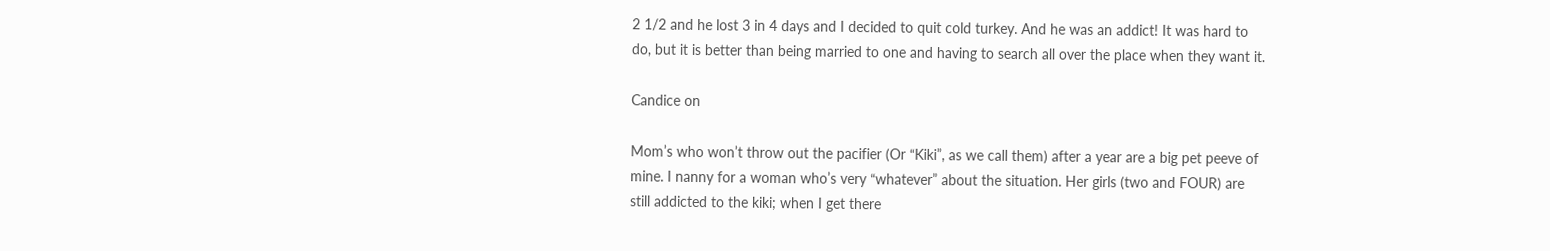2 1/2 and he lost 3 in 4 days and I decided to quit cold turkey. And he was an addict! It was hard to do, but it is better than being married to one and having to search all over the place when they want it.

Candice on

Mom’s who won’t throw out the pacifier (Or “Kiki”, as we call them) after a year are a big pet peeve of mine. I nanny for a woman who’s very “whatever” about the situation. Her girls (two and FOUR) are still addicted to the kiki; when I get there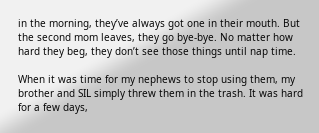in the morning, they’ve always got one in their mouth. But the second mom leaves, they go bye-bye. No matter how hard they beg, they don’t see those things until nap time.

When it was time for my nephews to stop using them, my brother and SIL simply threw them in the trash. It was hard for a few days,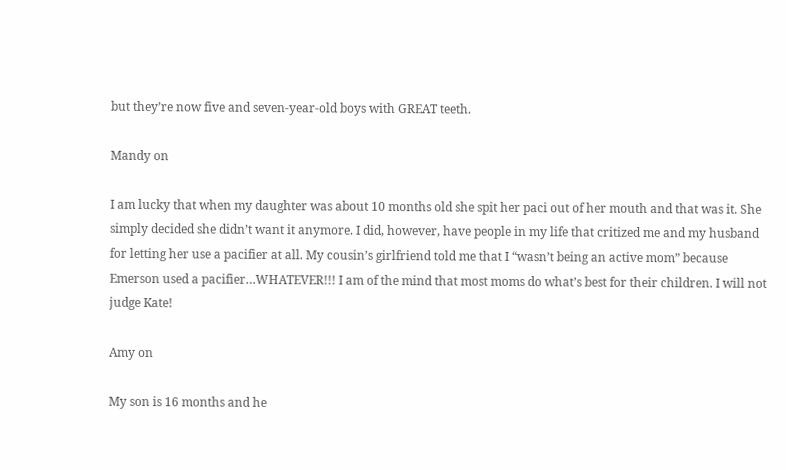but they’re now five and seven-year-old boys with GREAT teeth.

Mandy on

I am lucky that when my daughter was about 10 months old she spit her paci out of her mouth and that was it. She simply decided she didn’t want it anymore. I did, however, have people in my life that critized me and my husband for letting her use a pacifier at all. My cousin’s girlfriend told me that I “wasn’t being an active mom” because Emerson used a pacifier…WHATEVER!!! I am of the mind that most moms do what’s best for their children. I will not judge Kate!

Amy on

My son is 16 months and he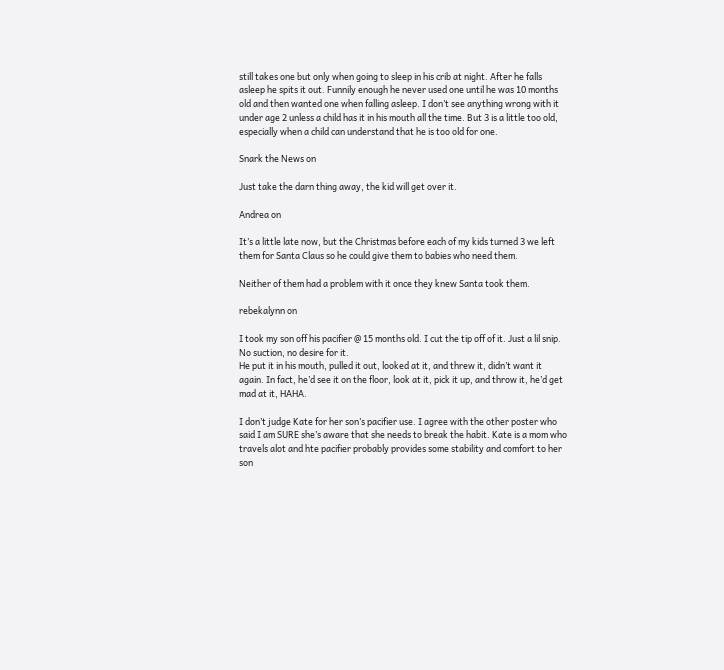still takes one but only when going to sleep in his crib at night. After he falls asleep he spits it out. Funnily enough he never used one until he was 10 months old and then wanted one when falling asleep. I don’t see anything wrong with it under age 2 unless a child has it in his mouth all the time. But 3 is a little too old, especially when a child can understand that he is too old for one.

Snark the News on

Just take the darn thing away, the kid will get over it.

Andrea on

It’s a little late now, but the Christmas before each of my kids turned 3 we left them for Santa Claus so he could give them to babies who need them.

Neither of them had a problem with it once they knew Santa took them.

rebekalynn on

I took my son off his pacifier @ 15 months old. I cut the tip off of it. Just a lil snip. No suction, no desire for it.
He put it in his mouth, pulled it out, looked at it, and threw it, didn’t want it again. In fact, he’d see it on the floor, look at it, pick it up, and throw it, he’d get mad at it, HAHA.

I don’t judge Kate for her son’s pacifier use. I agree with the other poster who said I am SURE she’s aware that she needs to break the habit. Kate is a mom who travels alot and hte pacifier probably provides some stability and comfort to her son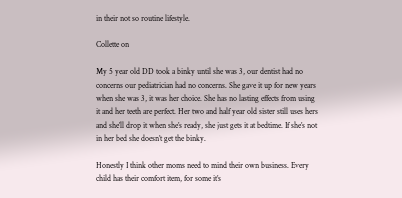in their not so routine lifestyle.

Collette on

My 5 year old DD took a binky until she was 3, our dentist had no concerns our pediatrician had no concerns. She gave it up for new years when she was 3, it was her choice. She has no lasting effects from using it and her teeth are perfect. Her two and half year old sister still uses hers and she’ll drop it when she’s ready, she just gets it at bedtime. If she’s not in her bed she doesn’t get the binky.

Honestly I think other moms need to mind their own business. Every child has their comfort item, for some it’s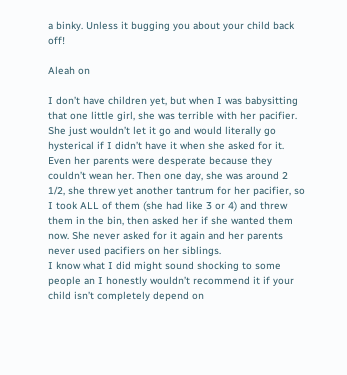a binky. Unless it bugging you about your child back off!

Aleah on

I don’t have children yet, but when I was babysitting that one little girl, she was terrible with her pacifier. She just wouldn’t let it go and would literally go hysterical if I didn’t have it when she asked for it. Even her parents were desperate because they couldn’t wean her. Then one day, she was around 2 1/2, she threw yet another tantrum for her pacifier, so I took ALL of them (she had like 3 or 4) and threw them in the bin, then asked her if she wanted them now. She never asked for it again and her parents never used pacifiers on her siblings.
I know what I did might sound shocking to some people an I honestly wouldn’t recommend it if your child isn’t completely depend on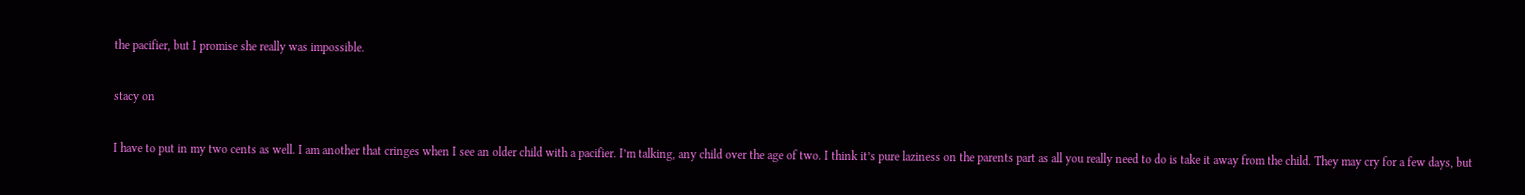the pacifier, but I promise she really was impossible.

stacy on

I have to put in my two cents as well. I am another that cringes when I see an older child with a pacifier. I’m talking, any child over the age of two. I think it’s pure laziness on the parents part as all you really need to do is take it away from the child. They may cry for a few days, but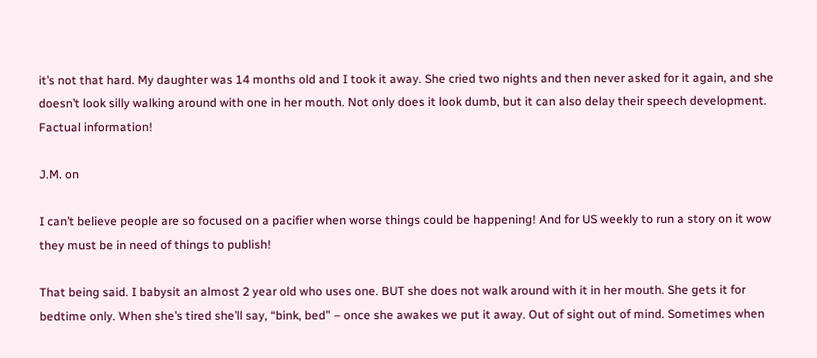it’s not that hard. My daughter was 14 months old and I took it away. She cried two nights and then never asked for it again, and she doesn’t look silly walking around with one in her mouth. Not only does it look dumb, but it can also delay their speech development. Factual information!

J.M. on

I can’t believe people are so focused on a pacifier when worse things could be happening! And for US weekly to run a story on it wow they must be in need of things to publish!

That being said. I babysit an almost 2 year old who uses one. BUT she does not walk around with it in her mouth. She gets it for bedtime only. When she’s tired she’ll say, “bink, bed” – once she awakes we put it away. Out of sight out of mind. Sometimes when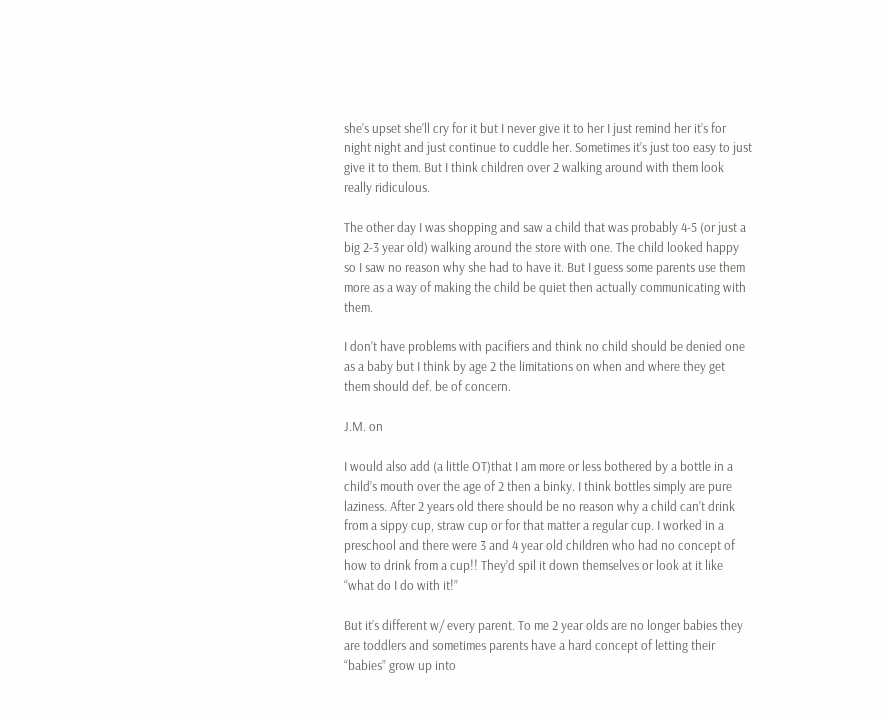she’s upset she’ll cry for it but I never give it to her I just remind her it’s for night night and just continue to cuddle her. Sometimes it’s just too easy to just give it to them. But I think children over 2 walking around with them look really ridiculous.

The other day I was shopping and saw a child that was probably 4-5 (or just a big 2-3 year old) walking around the store with one. The child looked happy so I saw no reason why she had to have it. But I guess some parents use them more as a way of making the child be quiet then actually communicating with them.

I don’t have problems with pacifiers and think no child should be denied one as a baby but I think by age 2 the limitations on when and where they get them should def. be of concern.

J.M. on

I would also add (a little OT)that I am more or less bothered by a bottle in a child’s mouth over the age of 2 then a binky. I think bottles simply are pure laziness. After 2 years old there should be no reason why a child can’t drink from a sippy cup, straw cup or for that matter a regular cup. I worked in a preschool and there were 3 and 4 year old children who had no concept of how to drink from a cup!! They’d spil it down themselves or look at it like “what do I do with it!”

But it’s different w/ every parent. To me 2 year olds are no longer babies they are toddlers and sometimes parents have a hard concept of letting their “babies” grow up into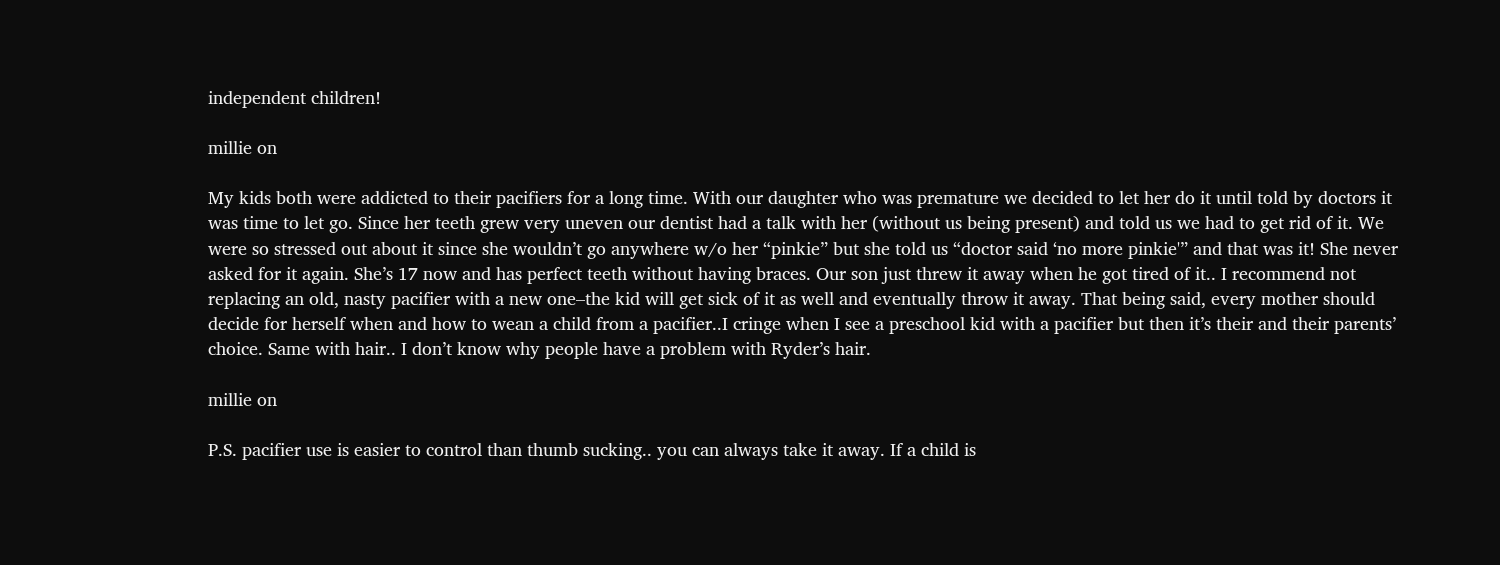independent children!

millie on

My kids both were addicted to their pacifiers for a long time. With our daughter who was premature we decided to let her do it until told by doctors it was time to let go. Since her teeth grew very uneven our dentist had a talk with her (without us being present) and told us we had to get rid of it. We were so stressed out about it since she wouldn’t go anywhere w/o her “pinkie” but she told us “doctor said ‘no more pinkie'” and that was it! She never asked for it again. She’s 17 now and has perfect teeth without having braces. Our son just threw it away when he got tired of it.. I recommend not replacing an old, nasty pacifier with a new one–the kid will get sick of it as well and eventually throw it away. That being said, every mother should decide for herself when and how to wean a child from a pacifier..I cringe when I see a preschool kid with a pacifier but then it’s their and their parents’ choice. Same with hair.. I don’t know why people have a problem with Ryder’s hair.

millie on

P.S. pacifier use is easier to control than thumb sucking.. you can always take it away. If a child is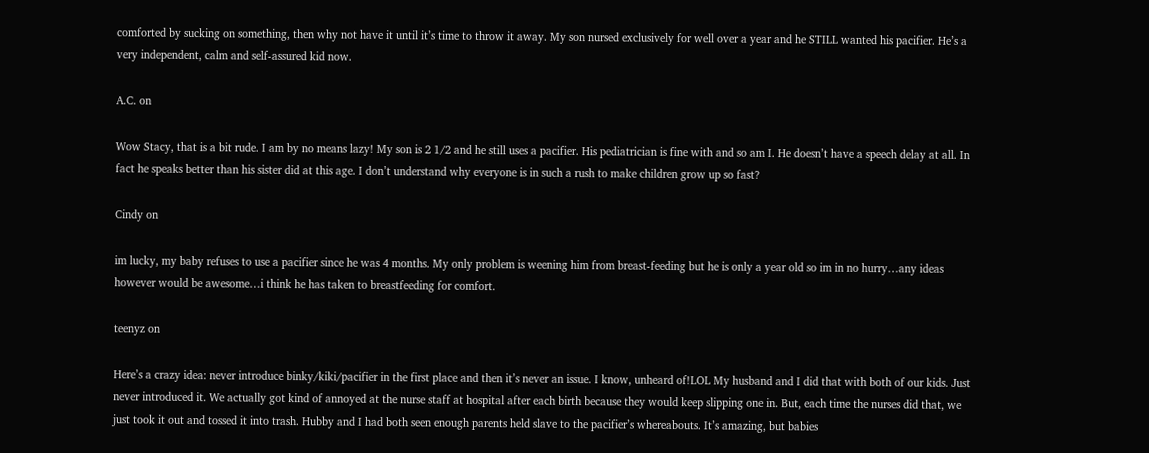comforted by sucking on something, then why not have it until it’s time to throw it away. My son nursed exclusively for well over a year and he STILL wanted his pacifier. He’s a very independent, calm and self-assured kid now.

A.C. on

Wow Stacy, that is a bit rude. I am by no means lazy! My son is 2 1/2 and he still uses a pacifier. His pediatrician is fine with and so am I. He doesn’t have a speech delay at all. In fact he speaks better than his sister did at this age. I don’t understand why everyone is in such a rush to make children grow up so fast?

Cindy on

im lucky, my baby refuses to use a pacifier since he was 4 months. My only problem is weening him from breast-feeding but he is only a year old so im in no hurry…any ideas however would be awesome…i think he has taken to breastfeeding for comfort.

teenyz on

Here’s a crazy idea: never introduce binky/kiki/pacifier in the first place and then it’s never an issue. I know, unheard of!LOL My husband and I did that with both of our kids. Just never introduced it. We actually got kind of annoyed at the nurse staff at hospital after each birth because they would keep slipping one in. But, each time the nurses did that, we just took it out and tossed it into trash. Hubby and I had both seen enough parents held slave to the pacifier’s whereabouts. It’s amazing, but babies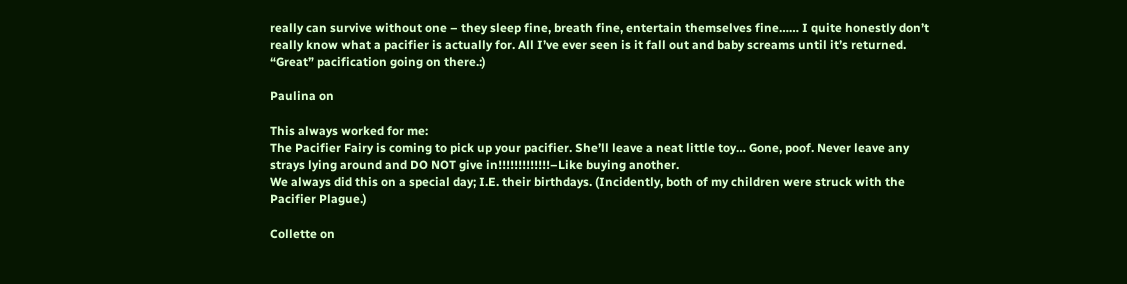really can survive without one – they sleep fine, breath fine, entertain themselves fine…… I quite honestly don’t really know what a pacifier is actually for. All I’ve ever seen is it fall out and baby screams until it’s returned. “Great” pacification going on there.:)

Paulina on

This always worked for me:
The Pacifier Fairy is coming to pick up your pacifier. She’ll leave a neat little toy… Gone, poof. Never leave any strays lying around and DO NOT give in!!!!!!!!!!!!!–Like buying another.
We always did this on a special day; I.E. their birthdays. (Incidently, both of my children were struck with the Pacifier Plague.)

Collette on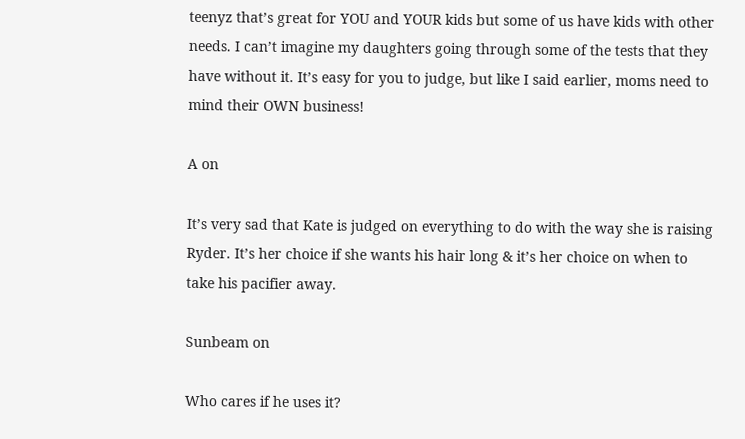teenyz that’s great for YOU and YOUR kids but some of us have kids with other needs. I can’t imagine my daughters going through some of the tests that they have without it. It’s easy for you to judge, but like I said earlier, moms need to mind their OWN business!

A on

It’s very sad that Kate is judged on everything to do with the way she is raising Ryder. It’s her choice if she wants his hair long & it’s her choice on when to take his pacifier away.

Sunbeam on

Who cares if he uses it?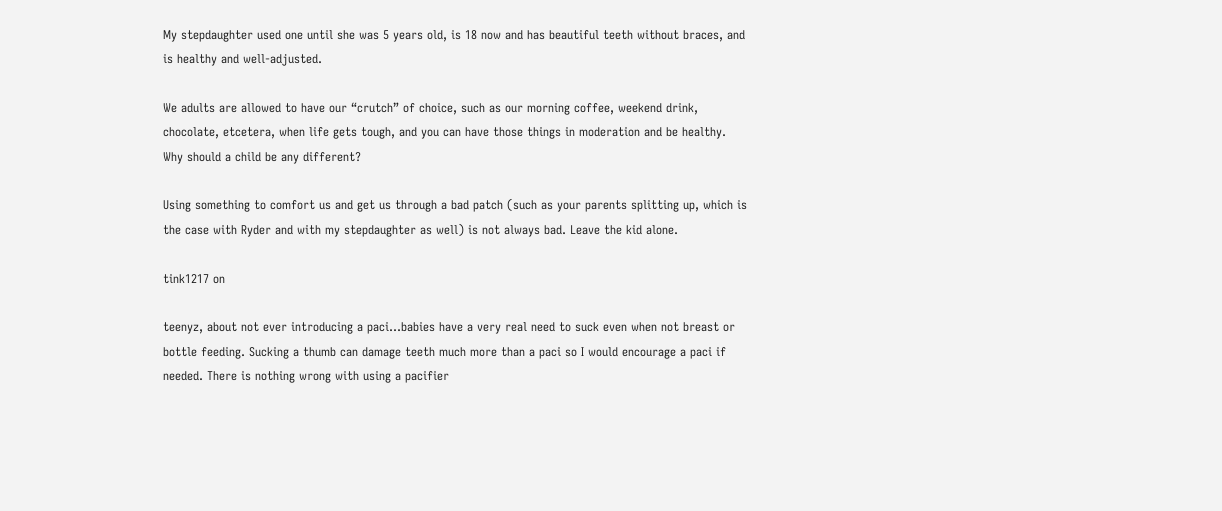My stepdaughter used one until she was 5 years old, is 18 now and has beautiful teeth without braces, and is healthy and well-adjusted.

We adults are allowed to have our “crutch” of choice, such as our morning coffee, weekend drink, chocolate, etcetera, when life gets tough, and you can have those things in moderation and be healthy. Why should a child be any different?

Using something to comfort us and get us through a bad patch (such as your parents splitting up, which is the case with Ryder and with my stepdaughter as well) is not always bad. Leave the kid alone.

tink1217 on

teenyz, about not ever introducing a paci…babies have a very real need to suck even when not breast or bottle feeding. Sucking a thumb can damage teeth much more than a paci so I would encourage a paci if needed. There is nothing wrong with using a pacifier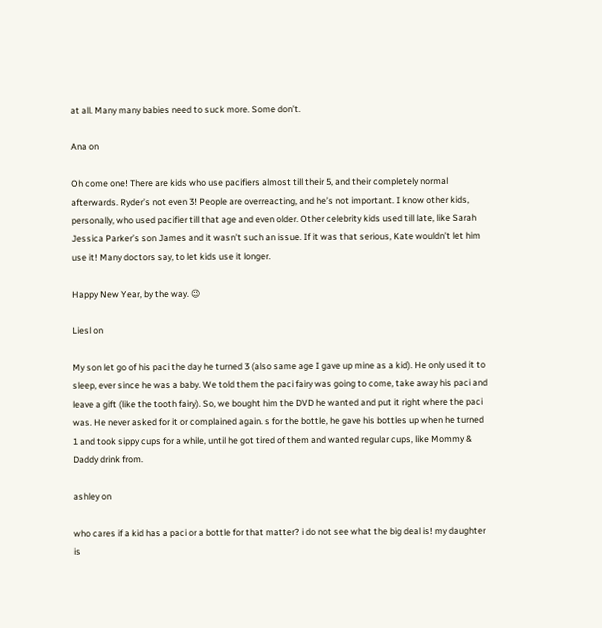at all. Many many babies need to suck more. Some don’t.

Ana on

Oh come one! There are kids who use pacifiers almost till their 5, and their completely normal afterwards. Ryder’s not even 3! People are overreacting, and he’s not important. I know other kids, personally, who used pacifier till that age and even older. Other celebrity kids used till late, like Sarah Jessica Parker’s son James and it wasn’t such an issue. If it was that serious, Kate wouldn’t let him use it! Many doctors say, to let kids use it longer.

Happy New Year, by the way. 😉

Liesl on

My son let go of his paci the day he turned 3 (also same age I gave up mine as a kid). He only used it to sleep, ever since he was a baby. We told them the paci fairy was going to come, take away his paci and leave a gift (like the tooth fairy). So, we bought him the DVD he wanted and put it right where the paci was. He never asked for it or complained again. s for the bottle, he gave his bottles up when he turned 1 and took sippy cups for a while, until he got tired of them and wanted regular cups, like Mommy & Daddy drink from.

ashley on

who cares if a kid has a paci or a bottle for that matter? i do not see what the big deal is! my daughter is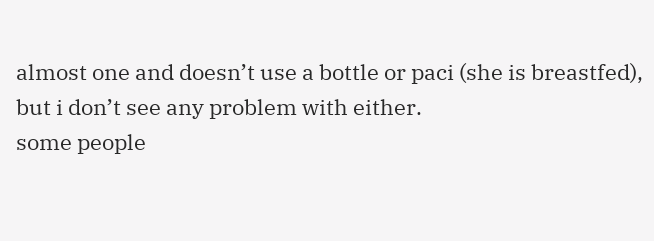almost one and doesn’t use a bottle or paci (she is breastfed), but i don’t see any problem with either.
some people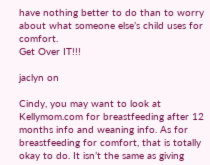have nothing better to do than to worry about what someone else’s child uses for comfort.
Get Over IT!!!

jaclyn on

Cindy, you may want to look at Kellymom.com for breastfeeding after 12 months info and weaning info. As for breastfeeding for comfort, that is totally okay to do. It isn’t the same as giving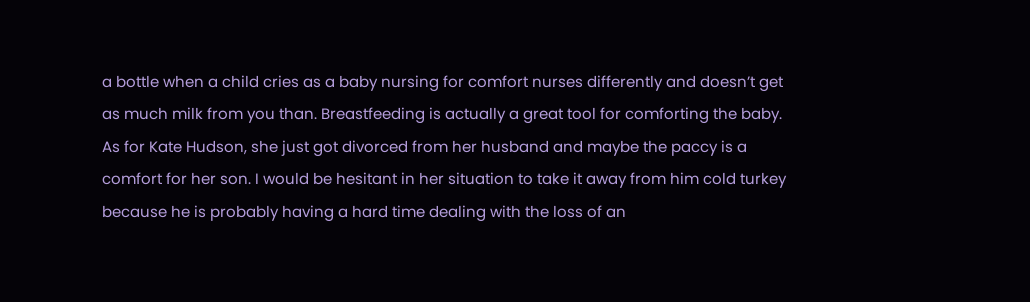a bottle when a child cries as a baby nursing for comfort nurses differently and doesn’t get as much milk from you than. Breastfeeding is actually a great tool for comforting the baby.
As for Kate Hudson, she just got divorced from her husband and maybe the paccy is a comfort for her son. I would be hesitant in her situation to take it away from him cold turkey because he is probably having a hard time dealing with the loss of an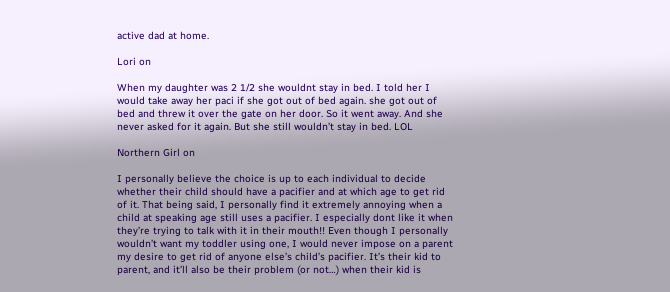active dad at home.

Lori on

When my daughter was 2 1/2 she wouldnt stay in bed. I told her I would take away her paci if she got out of bed again. she got out of bed and threw it over the gate on her door. So it went away. And she never asked for it again. But she still wouldn’t stay in bed. LOL

Northern Girl on

I personally believe the choice is up to each individual to decide whether their child should have a pacifier and at which age to get rid of it. That being said, I personally find it extremely annoying when a child at speaking age still uses a pacifier. I especially dont like it when they’re trying to talk with it in their mouth!! Even though I personally wouldn’t want my toddler using one, I would never impose on a parent my desire to get rid of anyone else’s child’s pacifier. It’s their kid to parent, and it’ll also be their problem (or not…) when their kid is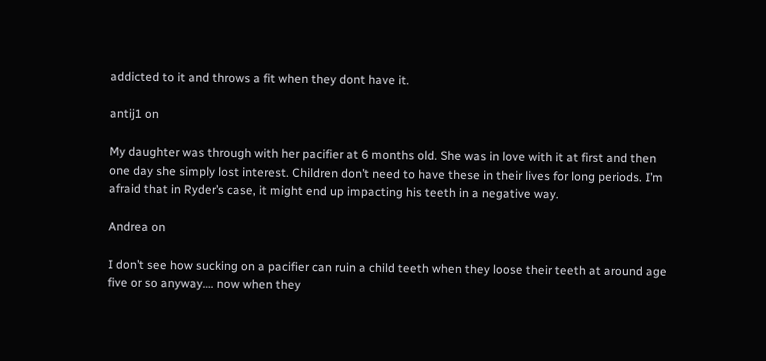addicted to it and throws a fit when they dont have it.

antij1 on

My daughter was through with her pacifier at 6 months old. She was in love with it at first and then one day she simply lost interest. Children don’t need to have these in their lives for long periods. I’m afraid that in Ryder’s case, it might end up impacting his teeth in a negative way.

Andrea on

I don’t see how sucking on a pacifier can ruin a child teeth when they loose their teeth at around age five or so anyway…. now when they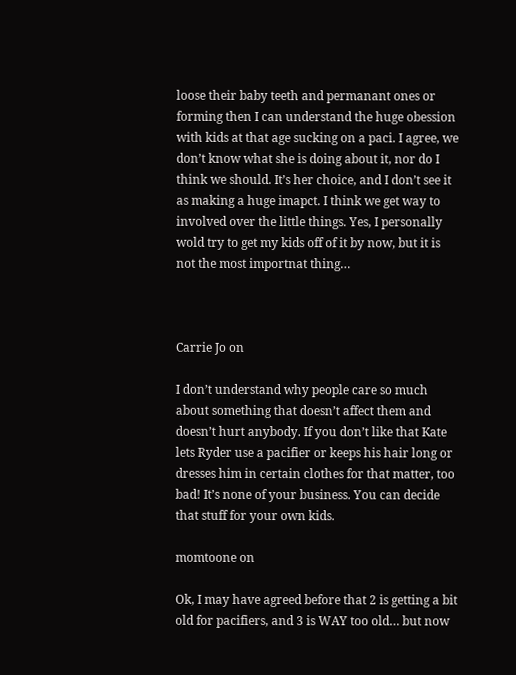loose their baby teeth and permanant ones or forming then I can understand the huge obession with kids at that age sucking on a paci. I agree, we don’t know what she is doing about it, nor do I think we should. It’s her choice, and I don’t see it as making a huge imapct. I think we get way to involved over the little things. Yes, I personally wold try to get my kids off of it by now, but it is not the most importnat thing…



Carrie Jo on

I don’t understand why people care so much about something that doesn’t affect them and doesn’t hurt anybody. If you don’t like that Kate lets Ryder use a pacifier or keeps his hair long or dresses him in certain clothes for that matter, too bad! It’s none of your business. You can decide that stuff for your own kids.

momtoone on

Ok, I may have agreed before that 2 is getting a bit old for pacifiers, and 3 is WAY too old… but now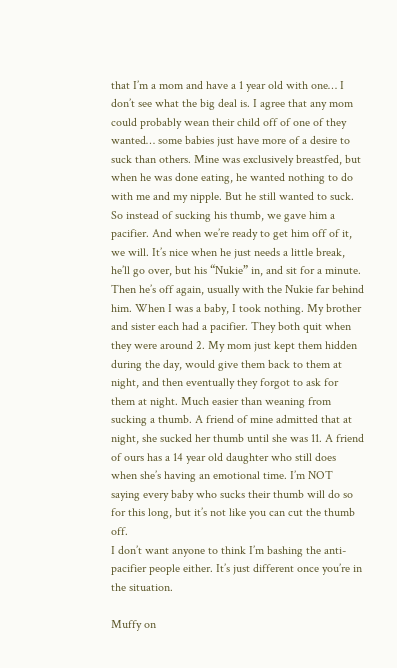that I’m a mom and have a 1 year old with one… I don’t see what the big deal is. I agree that any mom could probably wean their child off of one of they wanted… some babies just have more of a desire to suck than others. Mine was exclusively breastfed, but when he was done eating, he wanted nothing to do with me and my nipple. But he still wanted to suck. So instead of sucking his thumb, we gave him a pacifier. And when we’re ready to get him off of it, we will. It’s nice when he just needs a little break, he’ll go over, but his “Nukie” in, and sit for a minute. Then he’s off again, usually with the Nukie far behind him. When I was a baby, I took nothing. My brother and sister each had a pacifier. They both quit when they were around 2. My mom just kept them hidden during the day, would give them back to them at night, and then eventually they forgot to ask for them at night. Much easier than weaning from sucking a thumb. A friend of mine admitted that at night, she sucked her thumb until she was 11. A friend of ours has a 14 year old daughter who still does when she’s having an emotional time. I’m NOT saying every baby who sucks their thumb will do so for this long, but it’s not like you can cut the thumb off.
I don’t want anyone to think I’m bashing the anti-pacifier people either. It’s just different once you’re in the situation.

Muffy on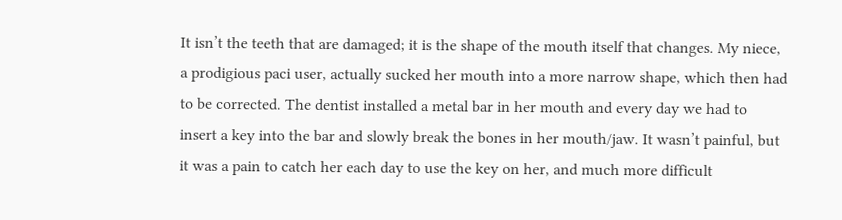It isn’t the teeth that are damaged; it is the shape of the mouth itself that changes. My niece, a prodigious paci user, actually sucked her mouth into a more narrow shape, which then had to be corrected. The dentist installed a metal bar in her mouth and every day we had to insert a key into the bar and slowly break the bones in her mouth/jaw. It wasn’t painful, but it was a pain to catch her each day to use the key on her, and much more difficult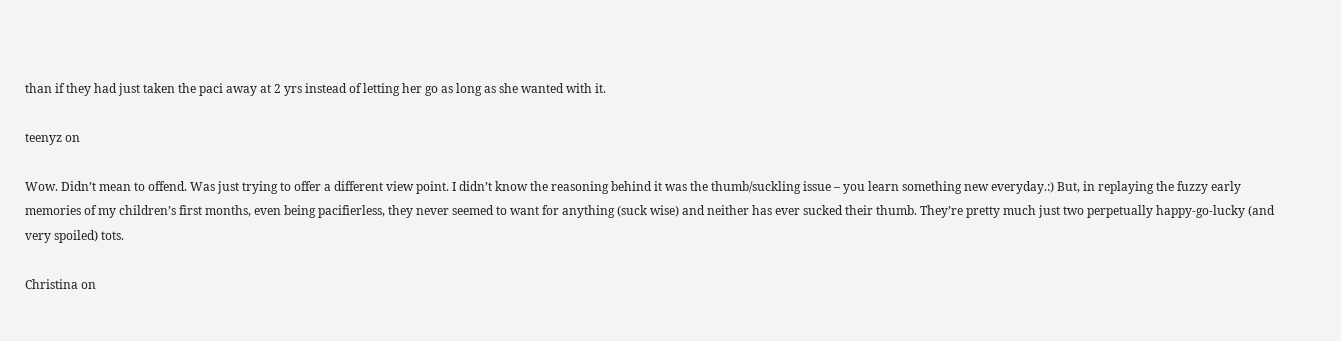than if they had just taken the paci away at 2 yrs instead of letting her go as long as she wanted with it.

teenyz on

Wow. Didn’t mean to offend. Was just trying to offer a different view point. I didn’t know the reasoning behind it was the thumb/suckling issue – you learn something new everyday.:) But, in replaying the fuzzy early memories of my children’s first months, even being pacifierless, they never seemed to want for anything (suck wise) and neither has ever sucked their thumb. They’re pretty much just two perpetually happy-go-lucky (and very spoiled) tots.

Christina on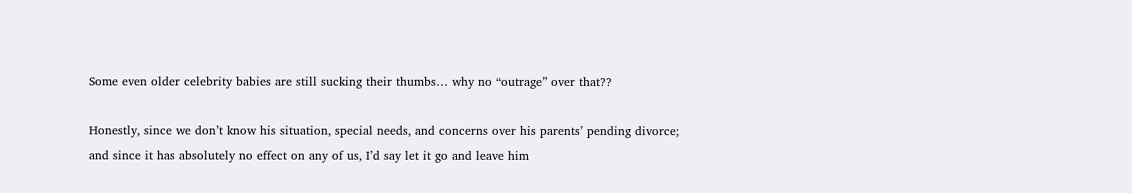Some even older celebrity babies are still sucking their thumbs… why no “outrage” over that??

Honestly, since we don’t know his situation, special needs, and concerns over his parents’ pending divorce; and since it has absolutely no effect on any of us, I’d say let it go and leave him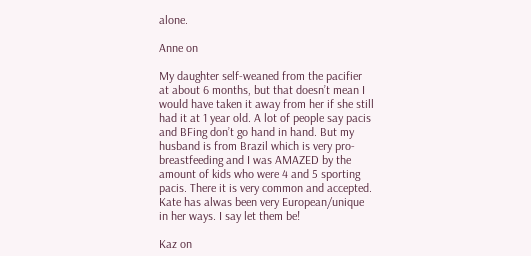alone.

Anne on

My daughter self-weaned from the pacifier at about 6 months, but that doesn’t mean I would have taken it away from her if she still had it at 1 year old. A lot of people say pacis and BFing don’t go hand in hand. But my husband is from Brazil which is very pro-breastfeeding and I was AMAZED by the amount of kids who were 4 and 5 sporting pacis. There it is very common and accepted. Kate has alwas been very European/unique in her ways. I say let them be!

Kaz on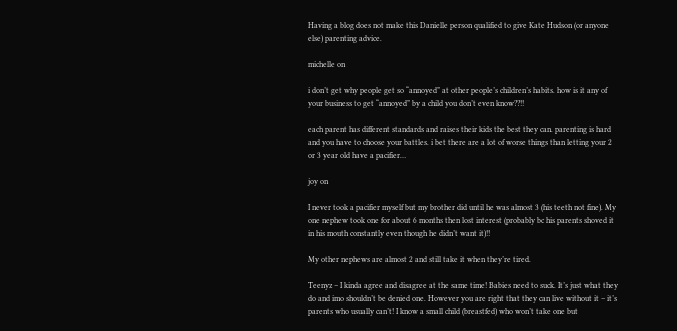Having a blog does not make this Danielle person qualified to give Kate Hudson (or anyone else) parenting advice.

michelle on

i don’t get why people get so “annoyed” at other people’s children’s habits. how is it any of your business to get “annoyed” by a child you don’t even know??!!

each parent has different standards and raises their kids the best they can. parenting is hard and you have to choose your battles. i bet there are a lot of worse things than letting your 2 or 3 year old have a pacifier…

joy on

I never took a pacifier myself but my brother did until he was almost 3 (his teeth not fine). My one nephew took one for about 6 months then lost interest (probably bc his parents shoved it in his mouth constantly even though he didn’t want it)!!

My other nephews are almost 2 and still take it when they’re tired.

Teenyz – I kinda agree and disagree at the same time! Babies need to suck. It’s just what they do and imo shouldn’t be denied one. However you are right that they can live without it – it’s parents who usually can’t! I know a small child (breastfed) who won’t take one but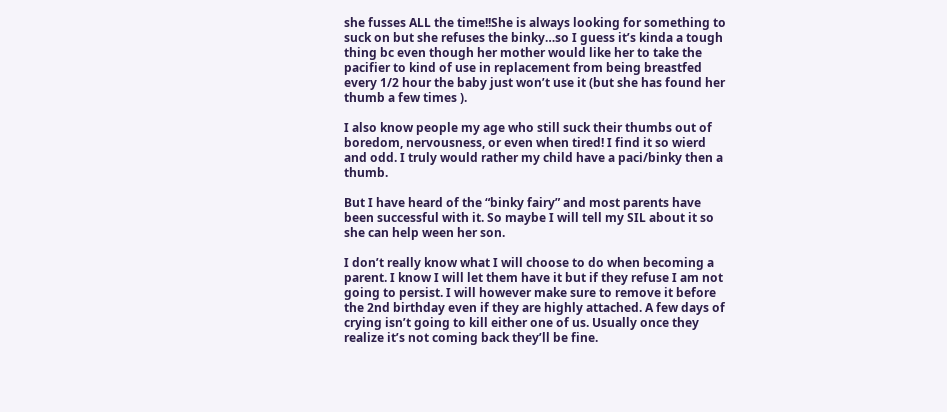she fusses ALL the time!!She is always looking for something to suck on but she refuses the binky…so I guess it’s kinda a tough thing bc even though her mother would like her to take the pacifier to kind of use in replacement from being breastfed every 1/2 hour the baby just won’t use it (but she has found her thumb a few times ).

I also know people my age who still suck their thumbs out of boredom, nervousness, or even when tired! I find it so wierd and odd. I truly would rather my child have a paci/binky then a thumb.

But I have heard of the “binky fairy” and most parents have been successful with it. So maybe I will tell my SIL about it so she can help ween her son.

I don’t really know what I will choose to do when becoming a parent. I know I will let them have it but if they refuse I am not going to persist. I will however make sure to remove it before the 2nd birthday even if they are highly attached. A few days of crying isn’t going to kill either one of us. Usually once they realize it’s not coming back they’ll be fine.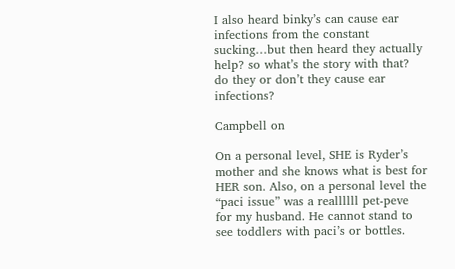I also heard binky’s can cause ear infections from the constant sucking…but then heard they actually help? so what’s the story with that? do they or don’t they cause ear infections?

Campbell on

On a personal level, SHE is Ryder’s mother and she knows what is best for HER son. Also, on a personal level the “paci issue” was a reallllll pet-peve for my husband. He cannot stand to see toddlers with paci’s or bottles.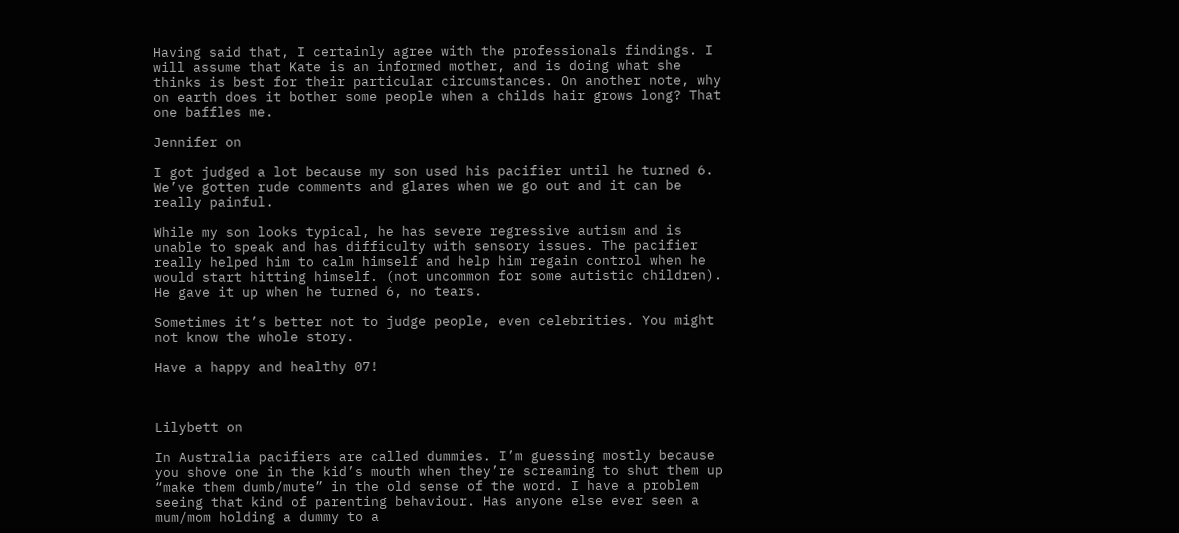Having said that, I certainly agree with the professionals findings. I will assume that Kate is an informed mother, and is doing what she thinks is best for their particular circumstances. On another note, why on earth does it bother some people when a childs hair grows long? That one baffles me.

Jennifer on

I got judged a lot because my son used his pacifier until he turned 6. We’ve gotten rude comments and glares when we go out and it can be really painful.

While my son looks typical, he has severe regressive autism and is unable to speak and has difficulty with sensory issues. The pacifier really helped him to calm himself and help him regain control when he would start hitting himself. (not uncommon for some autistic children). He gave it up when he turned 6, no tears.

Sometimes it’s better not to judge people, even celebrities. You might not know the whole story.

Have a happy and healthy 07!



Lilybett on

In Australia pacifiers are called dummies. I’m guessing mostly because you shove one in the kid’s mouth when they’re screaming to shut them up “make them dumb/mute” in the old sense of the word. I have a problem seeing that kind of parenting behaviour. Has anyone else ever seen a mum/mom holding a dummy to a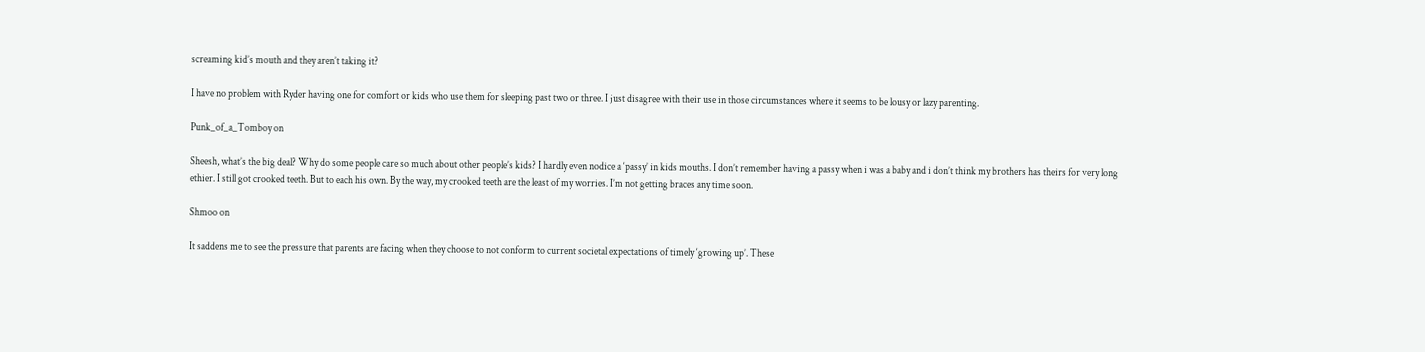screaming kid’s mouth and they aren’t taking it?

I have no problem with Ryder having one for comfort or kids who use them for sleeping past two or three. I just disagree with their use in those circumstances where it seems to be lousy or lazy parenting.

Punk_of_a_Tomboy on

Sheesh, what’s the big deal? Why do some people care so much about other people’s kids? I hardly even nodice a ‘passy’ in kids mouths. I don’t remember having a passy when i was a baby and i don’t think my brothers has theirs for very long ethier. I still got crooked teeth. But to each his own. By the way, my crooked teeth are the least of my worries. I’m not getting braces any time soon.

Shmoo on

It saddens me to see the pressure that parents are facing when they choose to not conform to current societal expectations of timely ‘growing up’. These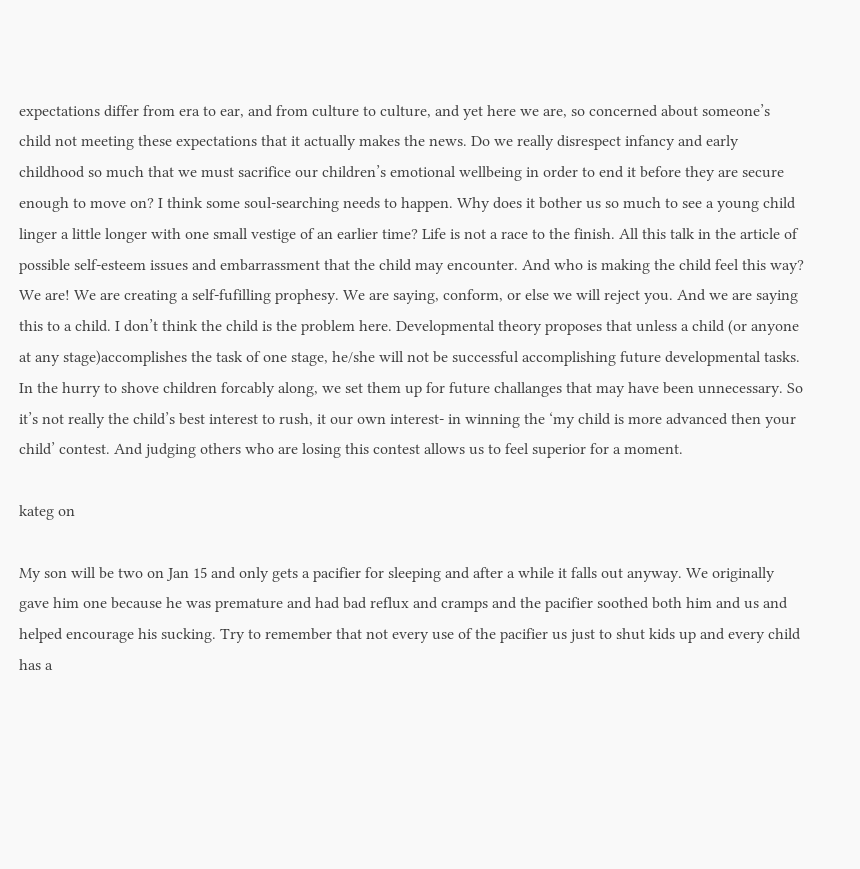expectations differ from era to ear, and from culture to culture, and yet here we are, so concerned about someone’s child not meeting these expectations that it actually makes the news. Do we really disrespect infancy and early childhood so much that we must sacrifice our children’s emotional wellbeing in order to end it before they are secure enough to move on? I think some soul-searching needs to happen. Why does it bother us so much to see a young child linger a little longer with one small vestige of an earlier time? Life is not a race to the finish. All this talk in the article of possible self-esteem issues and embarrassment that the child may encounter. And who is making the child feel this way? We are! We are creating a self-fufilling prophesy. We are saying, conform, or else we will reject you. And we are saying this to a child. I don’t think the child is the problem here. Developmental theory proposes that unless a child (or anyone at any stage)accomplishes the task of one stage, he/she will not be successful accomplishing future developmental tasks. In the hurry to shove children forcably along, we set them up for future challanges that may have been unnecessary. So it’s not really the child’s best interest to rush, it our own interest- in winning the ‘my child is more advanced then your child’ contest. And judging others who are losing this contest allows us to feel superior for a moment.

kateg on

My son will be two on Jan 15 and only gets a pacifier for sleeping and after a while it falls out anyway. We originally gave him one because he was premature and had bad reflux and cramps and the pacifier soothed both him and us and helped encourage his sucking. Try to remember that not every use of the pacifier us just to shut kids up and every child has a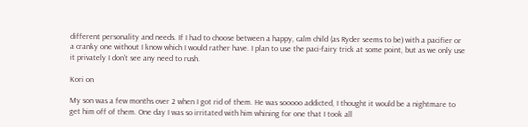different personality and needs. If I had to choose between a happy, calm child (as Ryder seems to be) with a pacifier or a cranky one without I know which I would rather have. I plan to use the paci-fairy trick at some point, but as we only use it privately I don’t see any need to rush.

Kori on

My son was a few months over 2 when I got rid of them. He was sooooo addicted, I thought it would be a nightmare to get him off of them. One day I was so irritated with him whining for one that I took all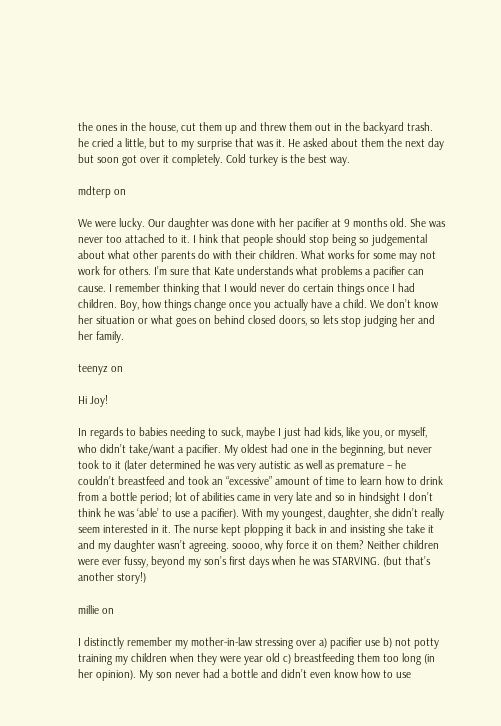the ones in the house, cut them up and threw them out in the backyard trash. he cried a little, but to my surprise that was it. He asked about them the next day but soon got over it completely. Cold turkey is the best way.

mdterp on

We were lucky. Our daughter was done with her pacifier at 9 months old. She was never too attached to it. I hink that people should stop being so judgemental about what other parents do with their children. What works for some may not work for others. I’m sure that Kate understands what problems a pacifier can cause. I remember thinking that I would never do certain things once I had children. Boy, how things change once you actually have a child. We don’t know her situation or what goes on behind closed doors, so lets stop judging her and her family.

teenyz on

Hi Joy!

In regards to babies needing to suck, maybe I just had kids, like you, or myself, who didn’t take/want a pacifier. My oldest had one in the beginning, but never took to it (later determined he was very autistic as well as premature – he couldn’t breastfeed and took an “excessive” amount of time to learn how to drink from a bottle period; lot of abilities came in very late and so in hindsight I don’t think he was ‘able’ to use a pacifier). With my youngest, daughter, she didn’t really seem interested in it. The nurse kept plopping it back in and insisting she take it and my daughter wasn’t agreeing. soooo, why force it on them? Neither children were ever fussy, beyond my son’s first days when he was STARVING. (but that’s another story!)

millie on

I distinctly remember my mother-in-law stressing over a) pacifier use b) not potty training my children when they were year old c) breastfeeding them too long (in her opinion). My son never had a bottle and didn’t even know how to use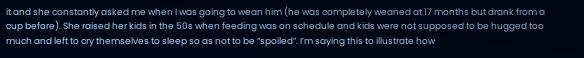it and she constantly asked me when I was going to wean him (he was completely weaned at 17 months but drank from a cup before). She raised her kids in the 50s when feeding was on schedule and kids were not supposed to be hugged too much and left to cry themselves to sleep so as not to be “spoiled”. I’m saying this to illustrate how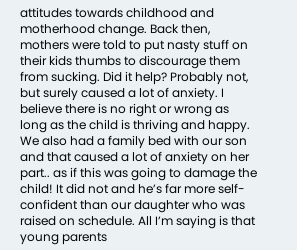attitudes towards childhood and motherhood change. Back then, mothers were told to put nasty stuff on their kids thumbs to discourage them from sucking. Did it help? Probably not, but surely caused a lot of anxiety. I believe there is no right or wrong as long as the child is thriving and happy. We also had a family bed with our son and that caused a lot of anxiety on her part.. as if this was going to damage the child! It did not and he’s far more self-confident than our daughter who was raised on schedule. All I’m saying is that young parents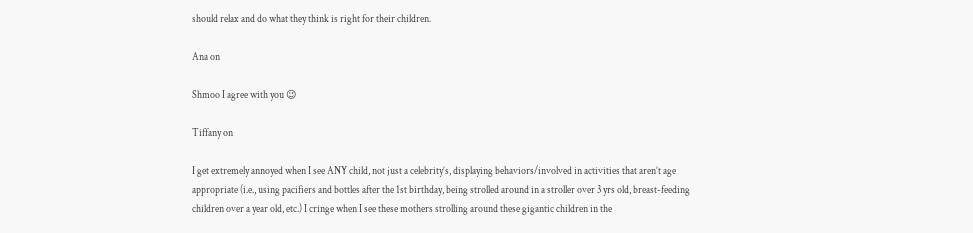should relax and do what they think is right for their children.

Ana on

Shmoo I agree with you 😉

Tiffany on

I get extremely annoyed when I see ANY child, not just a celebrity’s, displaying behaviors/involved in activities that aren’t age appropriate (i.e., using pacifiers and bottles after the 1st birthday, being strolled around in a stroller over 3 yrs old, breast-feeding children over a year old, etc.) I cringe when I see these mothers strolling around these gigantic children in the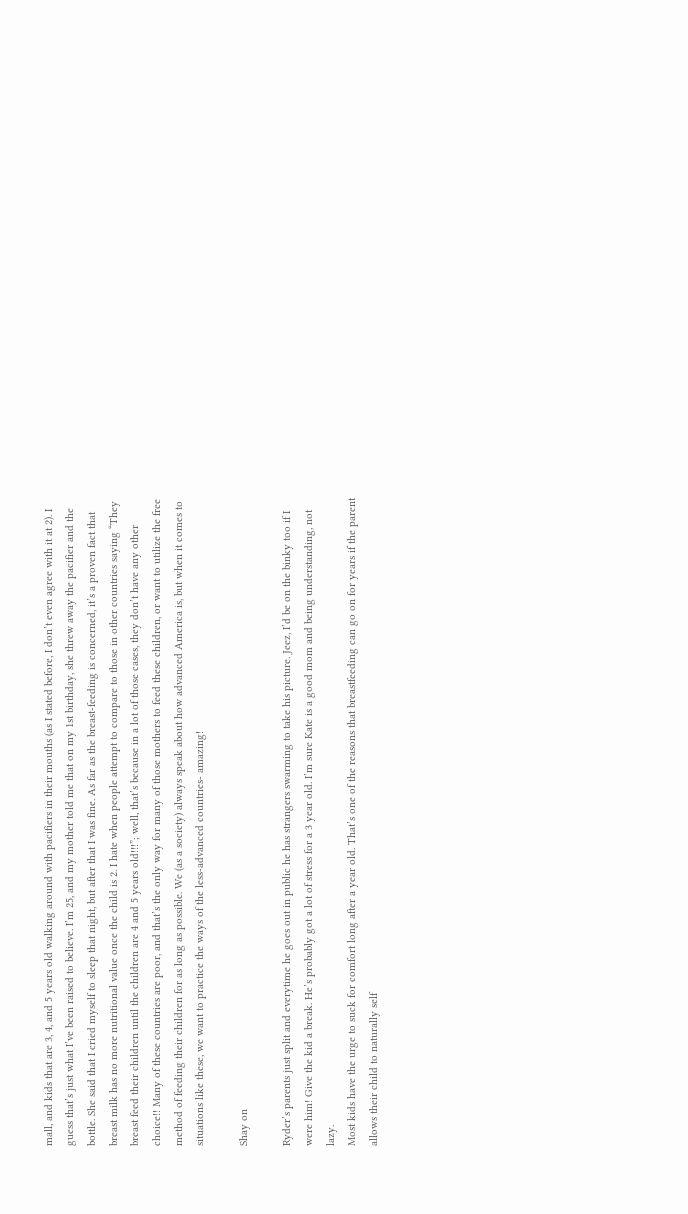mall, and kids that are 3, 4, and 5 years old walking around with pacifiers in their mouths (as I stated before, I don’t even agree with it at 2). I guess that’s just what I’ve been raised to believe. I’m 25, and my mother told me that on my 1st birthday, she threw away the pacifier and the bottle. She said that I cried myself to sleep that night, but after that I was fine. As far as the breast-feeding is concerned, it’s a proven fact that breast milk has no more nutritional value once the child is 2. I hate when people attempt to compare to those in other countries saying “They breast feed their children until the children are 4 and 5 years old!!!”; well, that’s because in a lot of those cases, they don’t have any other choice!! Many of these countries are poor, and that’s the only way for many of those mothers to feed these children, or want to utilize the free method of feeding their children for as long as possible. We (as a society) always speak about how advanced America is, but when it comes to situations like these, we want to practice the ways of the less-advanced countries- amazing!

Shay on

Ryder’s parents just split and everytime he goes out in public he has strangers swarming to take his picture. Jeez, I’d be on the binky too if I were him! Give the kid a break. He’s probably got a lot of stress for a 3 year old. I’m sure Kate is a good mom and being understanding, not lazy.
Most kids have the urge to suck for comfort long after a year old. That’s one of the reasons that breastfeeding can go on for years if the parent allows their child to naturally self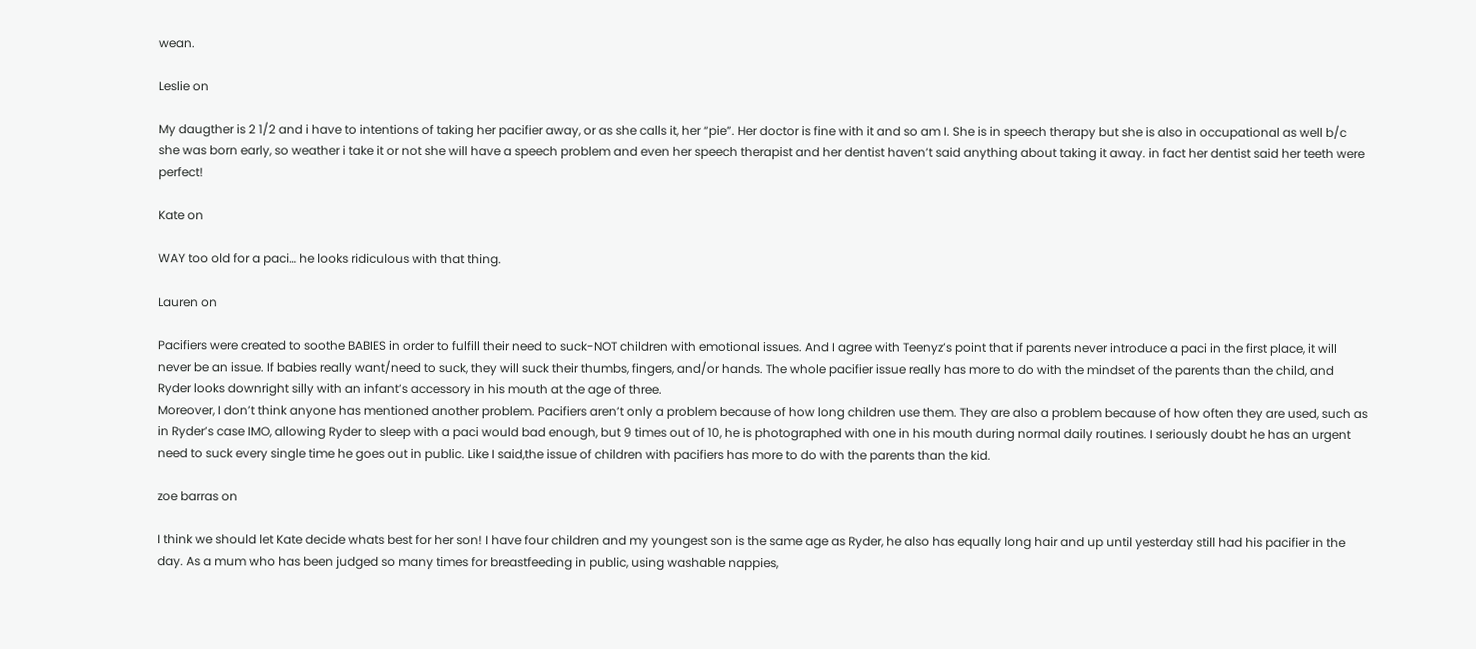wean.

Leslie on

My daugther is 2 1/2 and i have to intentions of taking her pacifier away, or as she calls it, her “pie”. Her doctor is fine with it and so am I. She is in speech therapy but she is also in occupational as well b/c she was born early, so weather i take it or not she will have a speech problem and even her speech therapist and her dentist haven’t said anything about taking it away. in fact her dentist said her teeth were perfect!

Kate on

WAY too old for a paci… he looks ridiculous with that thing.

Lauren on

Pacifiers were created to soothe BABIES in order to fulfill their need to suck-NOT children with emotional issues. And I agree with Teenyz’s point that if parents never introduce a paci in the first place, it will never be an issue. If babies really want/need to suck, they will suck their thumbs, fingers, and/or hands. The whole pacifier issue really has more to do with the mindset of the parents than the child, and Ryder looks downright silly with an infant’s accessory in his mouth at the age of three.
Moreover, I don’t think anyone has mentioned another problem. Pacifiers aren’t only a problem because of how long children use them. They are also a problem because of how often they are used, such as in Ryder’s case IMO, allowing Ryder to sleep with a paci would bad enough, but 9 times out of 10, he is photographed with one in his mouth during normal daily routines. I seriously doubt he has an urgent need to suck every single time he goes out in public. Like I said,the issue of children with pacifiers has more to do with the parents than the kid.

zoe barras on

I think we should let Kate decide whats best for her son! I have four children and my youngest son is the same age as Ryder, he also has equally long hair and up until yesterday still had his pacifier in the day. As a mum who has been judged so many times for breastfeeding in public, using washable nappies,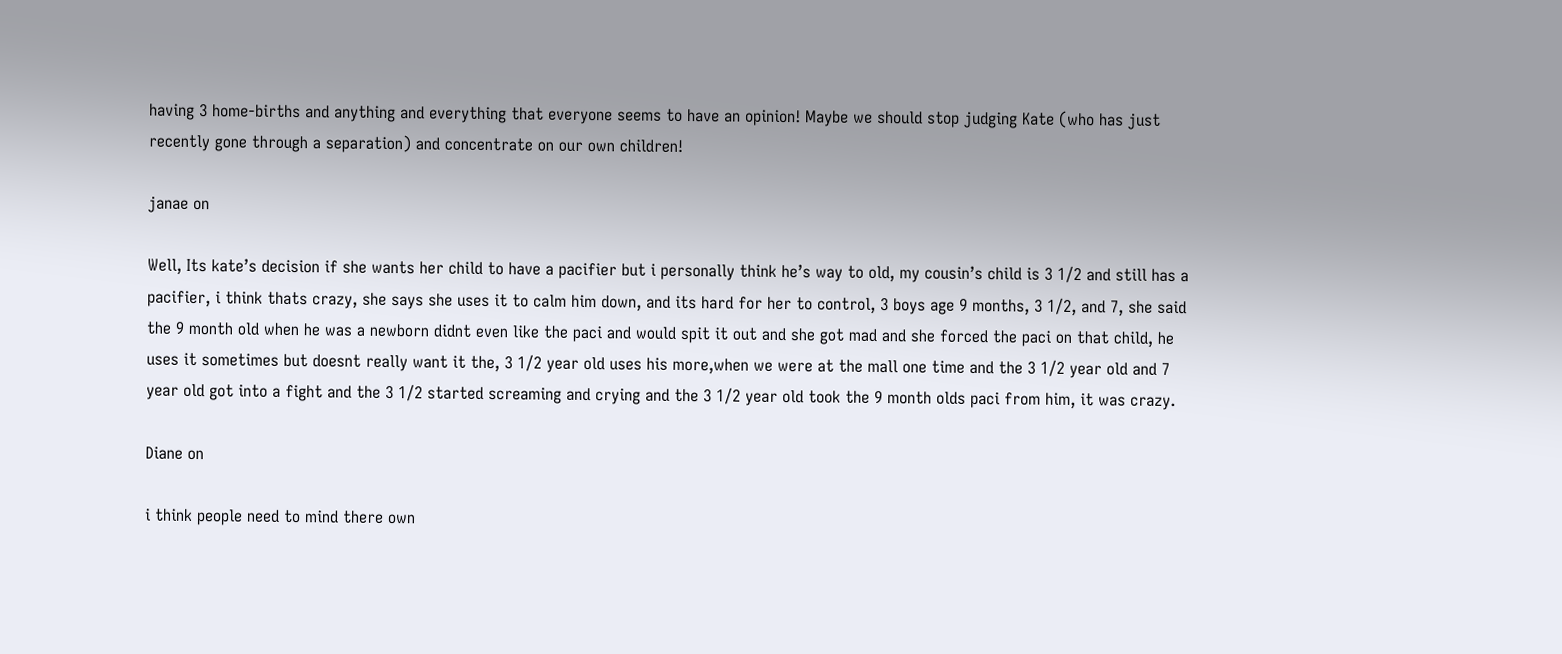having 3 home-births and anything and everything that everyone seems to have an opinion! Maybe we should stop judging Kate (who has just recently gone through a separation) and concentrate on our own children!

janae on

Well, Its kate’s decision if she wants her child to have a pacifier but i personally think he’s way to old, my cousin’s child is 3 1/2 and still has a pacifier, i think thats crazy, she says she uses it to calm him down, and its hard for her to control, 3 boys age 9 months, 3 1/2, and 7, she said the 9 month old when he was a newborn didnt even like the paci and would spit it out and she got mad and she forced the paci on that child, he uses it sometimes but doesnt really want it the, 3 1/2 year old uses his more,when we were at the mall one time and the 3 1/2 year old and 7 year old got into a fight and the 3 1/2 started screaming and crying and the 3 1/2 year old took the 9 month olds paci from him, it was crazy.

Diane on

i think people need to mind there own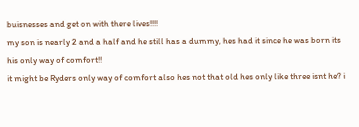buisnesses and get on with there lives!!!!
my son is nearly 2 and a half and he still has a dummy, hes had it since he was born its his only way of comfort!!
it might be Ryders only way of comfort also hes not that old hes only like three isnt he? i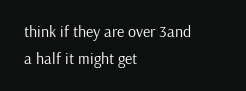think if they are over 3and a half it might get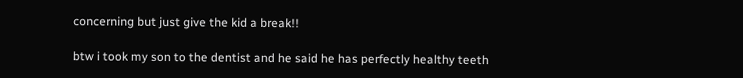concerning but just give the kid a break!!

btw i took my son to the dentist and he said he has perfectly healthy teeth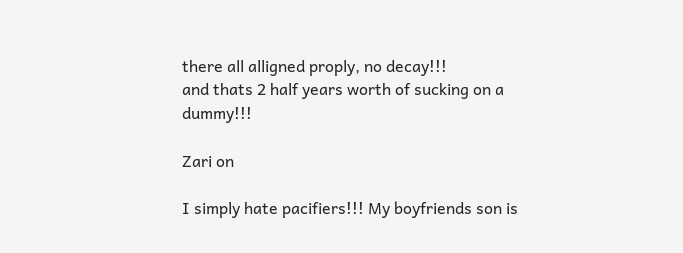there all alligned proply, no decay!!!
and thats 2 half years worth of sucking on a dummy!!!

Zari on

I simply hate pacifiers!!! My boyfriends son is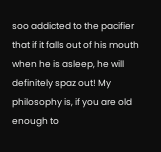soo addicted to the pacifier that if it falls out of his mouth when he is asleep, he will definitely spaz out! My philosophy is, if you are old enough to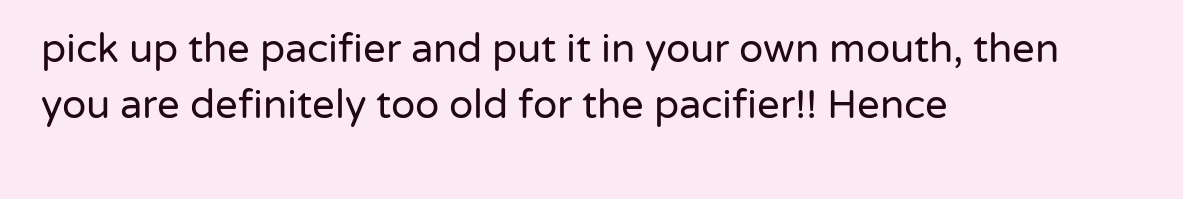pick up the pacifier and put it in your own mouth, then you are definitely too old for the pacifier!! Hence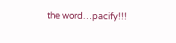the word…pacify!!!